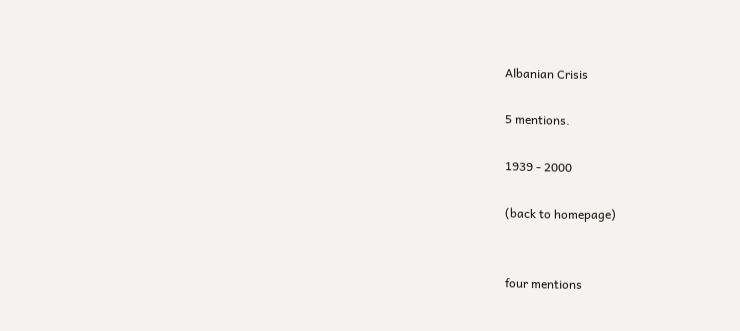Albanian Crisis

5 mentions.

1939 - 2000

(back to homepage)


four mentions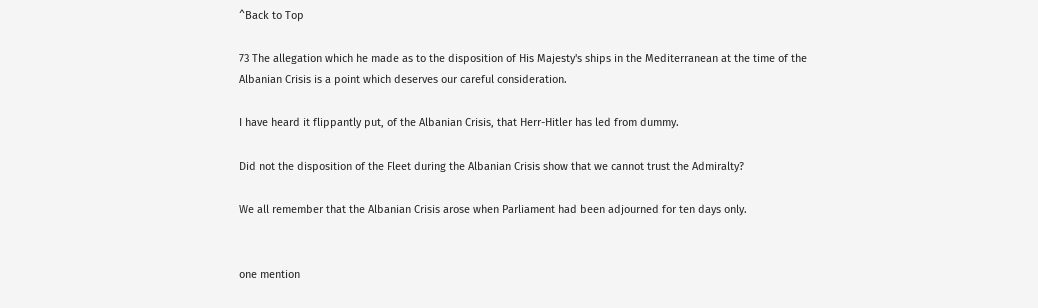^Back to Top

73 The allegation which he made as to the disposition of His Majesty's ships in the Mediterranean at the time of the Albanian Crisis is a point which deserves our careful consideration.

I have heard it flippantly put, of the Albanian Crisis, that Herr-Hitler has led from dummy.

Did not the disposition of the Fleet during the Albanian Crisis show that we cannot trust the Admiralty?

We all remember that the Albanian Crisis arose when Parliament had been adjourned for ten days only.


one mention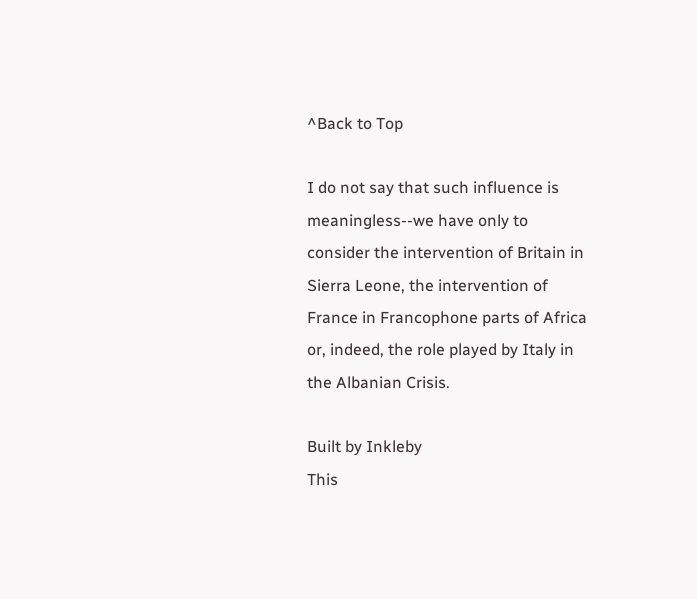^Back to Top

I do not say that such influence is meaningless--we have only to consider the intervention of Britain in Sierra Leone, the intervention of France in Francophone parts of Africa or, indeed, the role played by Italy in the Albanian Crisis.

Built by Inkleby
This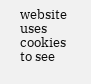website uses cookies to see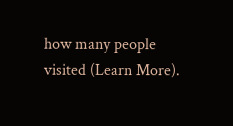how many people visited (Learn More).